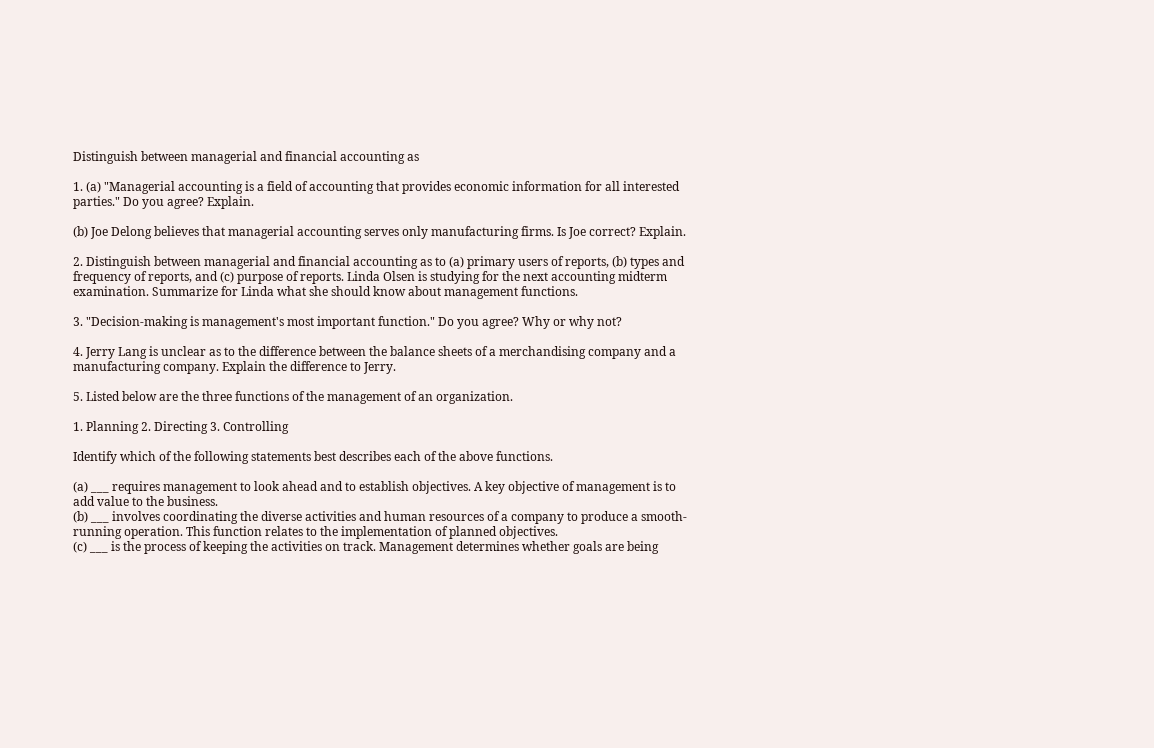Distinguish between managerial and financial accounting as

1. (a) "Managerial accounting is a field of accounting that provides economic information for all interested parties." Do you agree? Explain.

(b) Joe Delong believes that managerial accounting serves only manufacturing firms. Is Joe correct? Explain.

2. Distinguish between managerial and financial accounting as to (a) primary users of reports, (b) types and frequency of reports, and (c) purpose of reports. Linda Olsen is studying for the next accounting midterm examination. Summarize for Linda what she should know about management functions.

3. "Decision-making is management's most important function." Do you agree? Why or why not?

4. Jerry Lang is unclear as to the difference between the balance sheets of a merchandising company and a manufacturing company. Explain the difference to Jerry.

5. Listed below are the three functions of the management of an organization.

1. Planning 2. Directing 3. Controlling

Identify which of the following statements best describes each of the above functions.

(a) ___ requires management to look ahead and to establish objectives. A key objective of management is to add value to the business.
(b) ___ involves coordinating the diverse activities and human resources of a company to produce a smooth-running operation. This function relates to the implementation of planned objectives.
(c) ___ is the process of keeping the activities on track. Management determines whether goals are being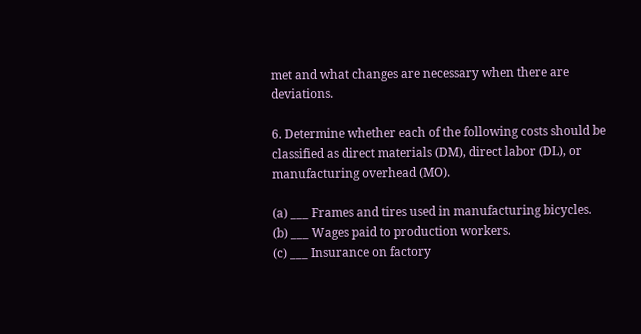met and what changes are necessary when there are deviations.

6. Determine whether each of the following costs should be classified as direct materials (DM), direct labor (DL), or manufacturing overhead (MO).

(a) ___ Frames and tires used in manufacturing bicycles.
(b) ___ Wages paid to production workers.
(c) ___ Insurance on factory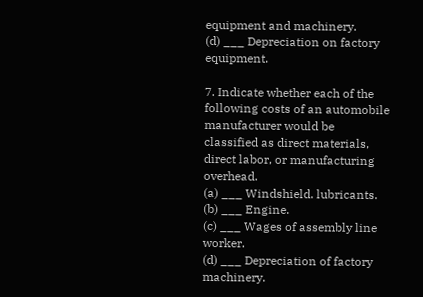equipment and machinery.
(d) ___ Depreciation on factory equipment.

7. Indicate whether each of the following costs of an automobile manufacturer would be classified as direct materials, direct labor, or manufacturing overhead.
(a) ___ Windshield. lubricants.
(b) ___ Engine.
(c) ___ Wages of assembly line worker.
(d) ___ Depreciation of factory machinery.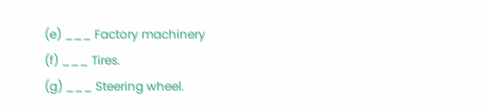(e) ___ Factory machinery
(f) ___ Tires.
(g) ___ Steering wheel.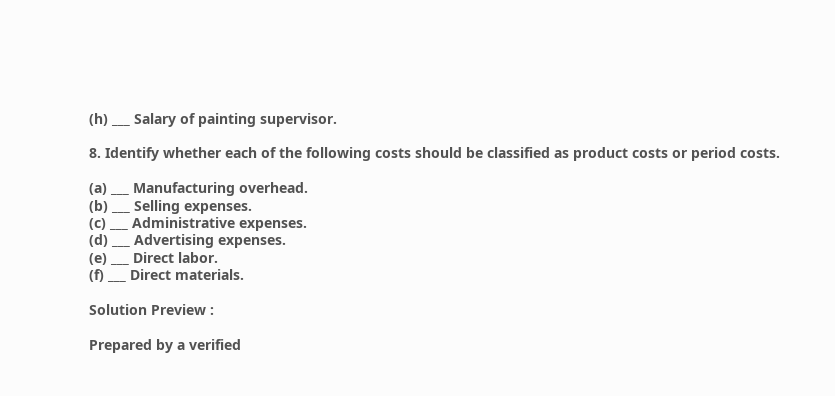(h) ___ Salary of painting supervisor.

8. Identify whether each of the following costs should be classified as product costs or period costs.

(a) ___ Manufacturing overhead.
(b) ___ Selling expenses.
(c) ___ Administrative expenses.
(d) ___ Advertising expenses.
(e) ___ Direct labor.
(f) ___ Direct materials.

Solution Preview :

Prepared by a verified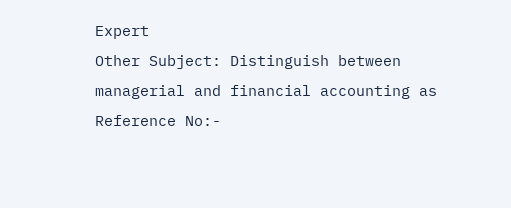Expert
Other Subject: Distinguish between managerial and financial accounting as
Reference No:-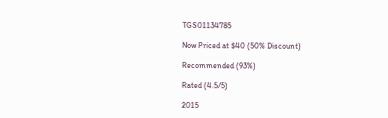TGS01134785

Now Priced at $40 (50% Discount)

Recommended (93%)

Rated (4.5/5)

2015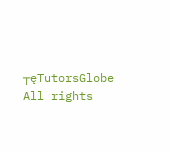┬ęTutorsGlobe All rights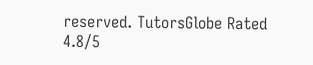reserved. TutorsGlobe Rated 4.8/5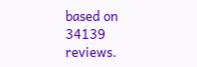based on 34139 reviews.